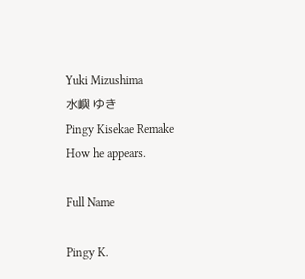Yuki Mizushima
水嶼 ゆき
Pingy Kisekae Remake
How he appears.

Full Name

Pingy K.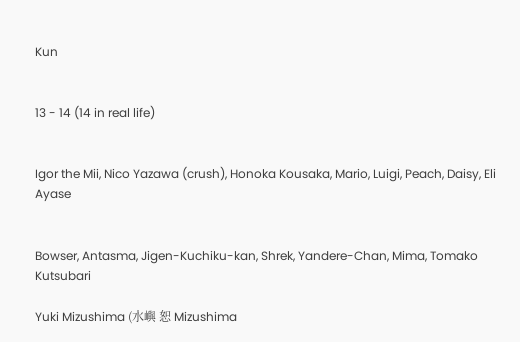Kun


13 - 14 (14 in real life)


Igor the Mii, Nico Yazawa (crush), Honoka Kousaka, Mario, Luigi, Peach, Daisy, Eli Ayase


Bowser, Antasma, Jigen-Kuchiku-kan, Shrek, Yandere-Chan, Mima, Tomako Kutsubari

Yuki Mizushima (水嶼 恕 Mizushima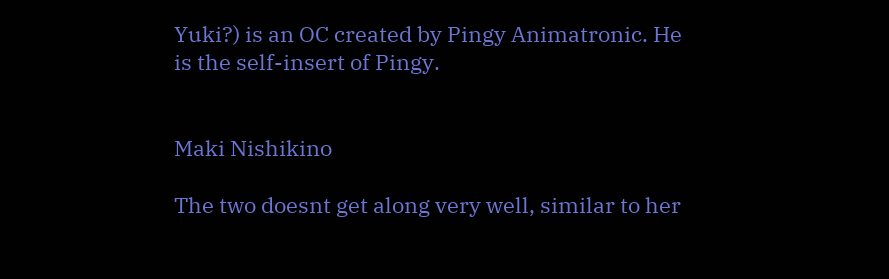Yuki?) is an OC created by Pingy Animatronic. He is the self-insert of Pingy.


Maki Nishikino

The two doesnt get along very well, similar to her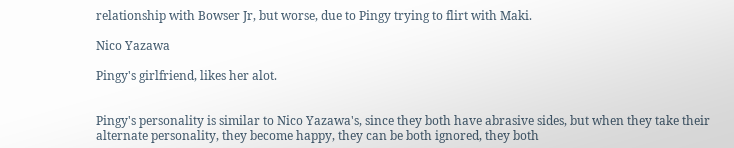relationship with Bowser Jr, but worse, due to Pingy trying to flirt with Maki.

Nico Yazawa

Pingy's girlfriend, likes her alot.


Pingy's personality is similar to Nico Yazawa's, since they both have abrasive sides, but when they take their alternate personality, they become happy, they can be both ignored, they both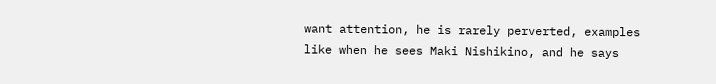want attention, he is rarely perverted, examples like when he sees Maki Nishikino, and he says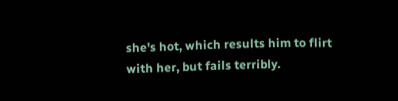she's hot, which results him to flirt with her, but fails terribly.